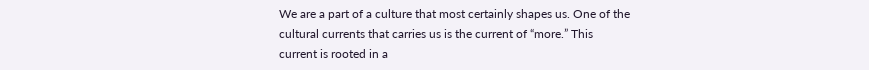We are a part of a culture that most certainly shapes us. One of the cultural currents that carries us is the current of “more.” This current is rooted in a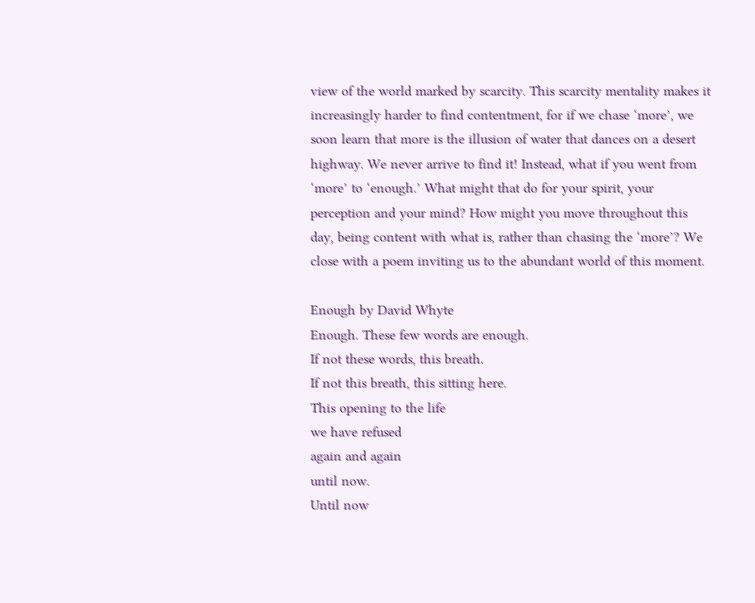view of the world marked by scarcity. This scarcity mentality makes it increasingly harder to find contentment, for if we chase ‘more’, we soon learn that more is the illusion of water that dances on a desert highway. We never arrive to find it! Instead, what if you went from ‘more’ to ‘enough.’ What might that do for your spirit, your perception and your mind? How might you move throughout this day, being content with what is, rather than chasing the ‘more’? We close with a poem inviting us to the abundant world of this moment.

Enough by David Whyte
Enough. These few words are enough.
If not these words, this breath.
If not this breath, this sitting here.
This opening to the life
we have refused
again and again
until now.
Until now